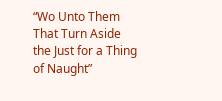“Wo Unto Them That Turn Aside the Just for a Thing of Naught”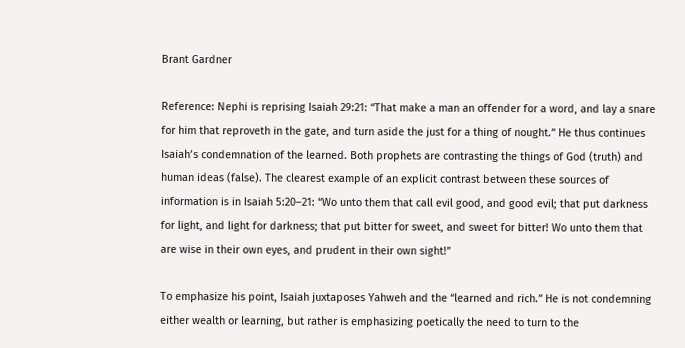Brant Gardner

Reference: Nephi is reprising Isaiah 29:21: “That make a man an offender for a word, and lay a snare for him that reproveth in the gate, and turn aside the just for a thing of nought.” He thus continues Isaiah’s condemnation of the learned. Both prophets are contrasting the things of God (truth) and human ideas (false). The clearest example of an explicit contrast between these sources of information is in Isaiah 5:20–21: “Wo unto them that call evil good, and good evil; that put darkness for light, and light for darkness; that put bitter for sweet, and sweet for bitter! Wo unto them that are wise in their own eyes, and prudent in their own sight!”

To emphasize his point, Isaiah juxtaposes Yahweh and the “learned and rich.” He is not condemning either wealth or learning, but rather is emphasizing poetically the need to turn to the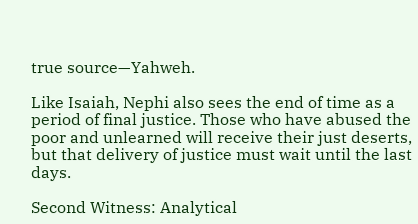true source—Yahweh.

Like Isaiah, Nephi also sees the end of time as a period of final justice. Those who have abused the poor and unlearned will receive their just deserts, but that delivery of justice must wait until the last days.

Second Witness: Analytical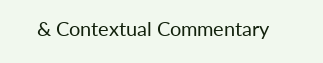& Contextual Commentary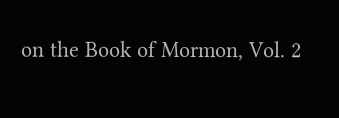on the Book of Mormon, Vol. 2